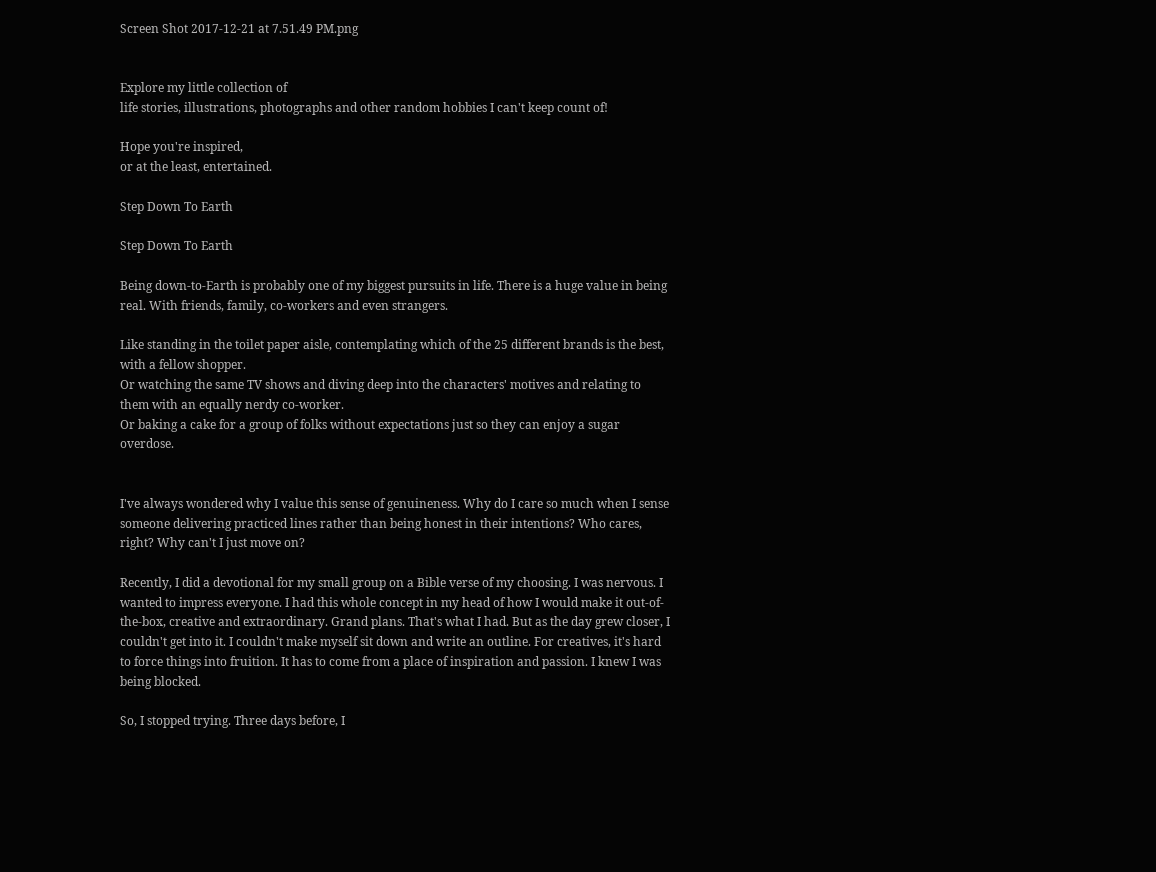Screen Shot 2017-12-21 at 7.51.49 PM.png


Explore my little collection of
life stories, illustrations, photographs and other random hobbies I can't keep count of!

Hope you're inspired,
or at the least, entertained.

Step Down To Earth

Step Down To Earth

Being down-to-Earth is probably one of my biggest pursuits in life. There is a huge value in being real. With friends, family, co-workers and even strangers.

Like standing in the toilet paper aisle, contemplating which of the 25 different brands is the best, with a fellow shopper.
Or watching the same TV shows and diving deep into the characters' motives and relating to them with an equally nerdy co-worker.
Or baking a cake for a group of folks without expectations just so they can enjoy a sugar overdose.


I've always wondered why I value this sense of genuineness. Why do I care so much when I sense someone delivering practiced lines rather than being honest in their intentions? Who cares, right? Why can't I just move on?

Recently, I did a devotional for my small group on a Bible verse of my choosing. I was nervous. I wanted to impress everyone. I had this whole concept in my head of how I would make it out-of-the-box, creative and extraordinary. Grand plans. That's what I had. But as the day grew closer, I couldn't get into it. I couldn't make myself sit down and write an outline. For creatives, it's hard to force things into fruition. It has to come from a place of inspiration and passion. I knew I was being blocked.

So, I stopped trying. Three days before, I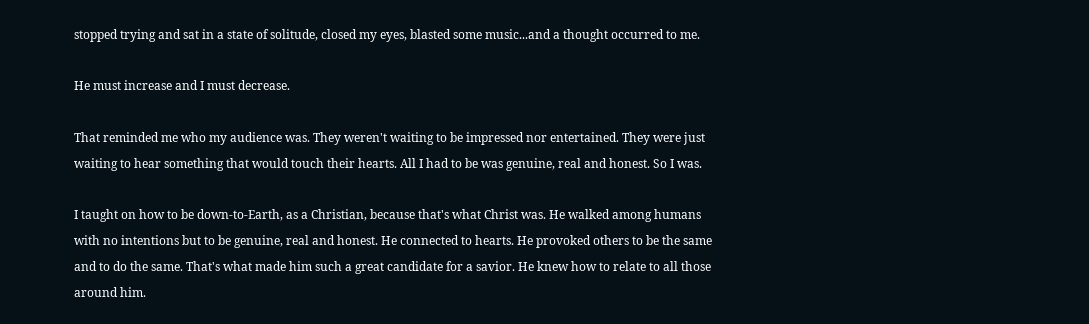stopped trying and sat in a state of solitude, closed my eyes, blasted some music...and a thought occurred to me.

He must increase and I must decrease.

That reminded me who my audience was. They weren't waiting to be impressed nor entertained. They were just waiting to hear something that would touch their hearts. All I had to be was genuine, real and honest. So I was.

I taught on how to be down-to-Earth, as a Christian, because that's what Christ was. He walked among humans with no intentions but to be genuine, real and honest. He connected to hearts. He provoked others to be the same and to do the same. That's what made him such a great candidate for a savior. He knew how to relate to all those around him.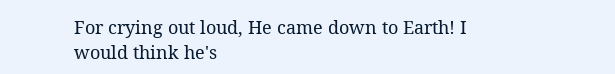For crying out loud, He came down to Earth! I would think he's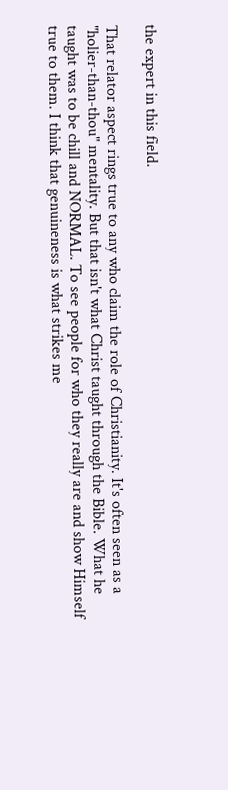the expert in this field.

That relator aspect rings true to any who claim the role of Christianity. It's often seen as a "holier-than-thou" mentality. But that isn't what Christ taught through the Bible. What he taught was to be chill and NORMAL. To see people for who they really are and show Himself true to them. I think that genuineness is what strikes me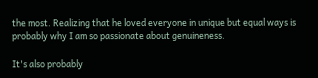the most. Realizing that he loved everyone in unique but equal ways is probably why I am so passionate about genuineness.

It's also probably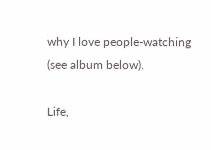why I love people-watching (see album below).

Life,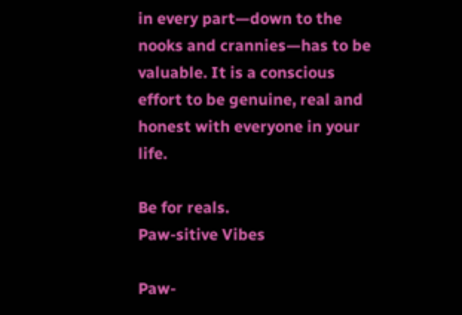in every part—down to the nooks and crannies—has to be valuable. It is a conscious effort to be genuine, real and honest with everyone in your life.

Be for reals.
Paw-sitive Vibes

Paw-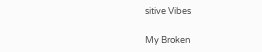sitive Vibes

My Broken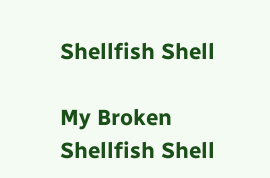Shellfish Shell

My Broken Shellfish Shell